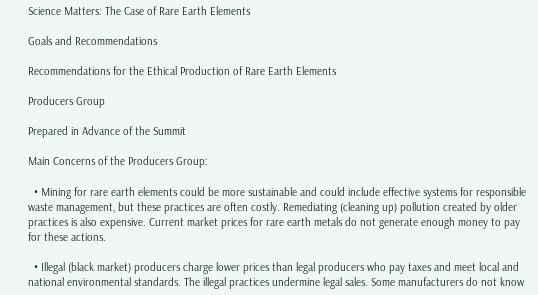Science Matters: The Case of Rare Earth Elements

Goals and Recommendations

Recommendations for the Ethical Production of Rare Earth Elements

Producers Group

Prepared in Advance of the Summit

Main Concerns of the Producers Group:

  • Mining for rare earth elements could be more sustainable and could include effective systems for responsible waste management, but these practices are often costly. Remediating (cleaning up) pollution created by older practices is also expensive. Current market prices for rare earth metals do not generate enough money to pay for these actions.

  • Illegal (black market) producers charge lower prices than legal producers who pay taxes and meet local and national environmental standards. The illegal practices undermine legal sales. Some manufacturers do not know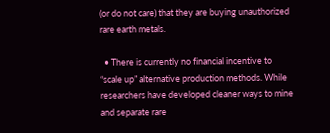(or do not care) that they are buying unauthorized rare earth metals.

  • There is currently no financial incentive to “scale up” alternative production methods. While researchers have developed cleaner ways to mine and separate rare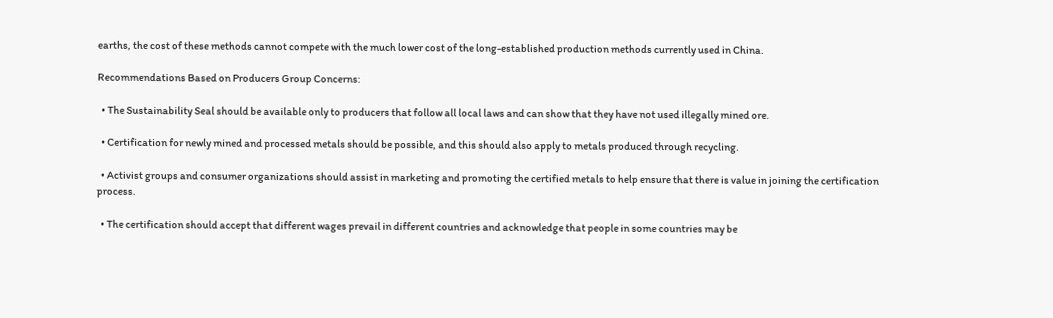earths, the cost of these methods cannot compete with the much lower cost of the long-established production methods currently used in China.

Recommendations Based on Producers Group Concerns:

  • The Sustainability Seal should be available only to producers that follow all local laws and can show that they have not used illegally mined ore.

  • Certification for newly mined and processed metals should be possible, and this should also apply to metals produced through recycling.

  • Activist groups and consumer organizations should assist in marketing and promoting the certified metals to help ensure that there is value in joining the certification process.

  • The certification should accept that different wages prevail in different countries and acknowledge that people in some countries may be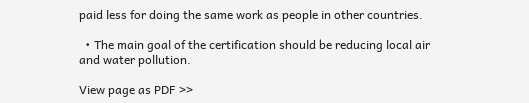paid less for doing the same work as people in other countries.

  • The main goal of the certification should be reducing local air and water pollution.

View page as PDF >>